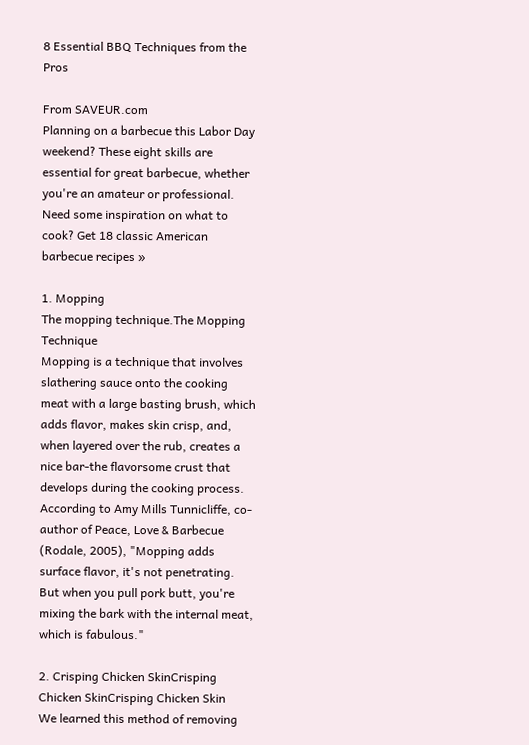8 Essential BBQ Techniques from the Pros

From SAVEUR.com
Planning on a barbecue this Labor Day weekend? These eight skills are essential for great barbecue, whether you're an amateur or professional. Need some inspiration on what to cook? Get 18 classic American barbecue recipes »

1. Mopping
The mopping technique.The Mopping Technique
Mopping is a technique that involves slathering sauce onto the cooking meat with a large basting brush, which adds flavor, makes skin crisp, and, when layered over the rub, creates a nice bar-the flavorsome crust that develops during the cooking process. According to Amy Mills Tunnicliffe, co-author of Peace, Love & Barbecue (Rodale, 2005), "Mopping adds surface flavor, it's not penetrating. But when you pull pork butt, you're mixing the bark with the internal meat, which is fabulous."

2. Crisping Chicken SkinCrisping Chicken SkinCrisping Chicken Skin
We learned this method of removing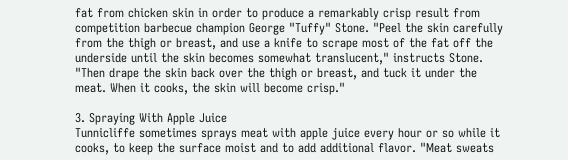fat from chicken skin in order to produce a remarkably crisp result from competition barbecue champion George "Tuffy" Stone. "Peel the skin carefully from the thigh or breast, and use a knife to scrape most of the fat off the underside until the skin becomes somewhat translucent," instructs Stone. "Then drape the skin back over the thigh or breast, and tuck it under the meat. When it cooks, the skin will become crisp."

3. Spraying With Apple Juice
Tunnicliffe sometimes sprays meat with apple juice every hour or so while it cooks, to keep the surface moist and to add additional flavor. "Meat sweats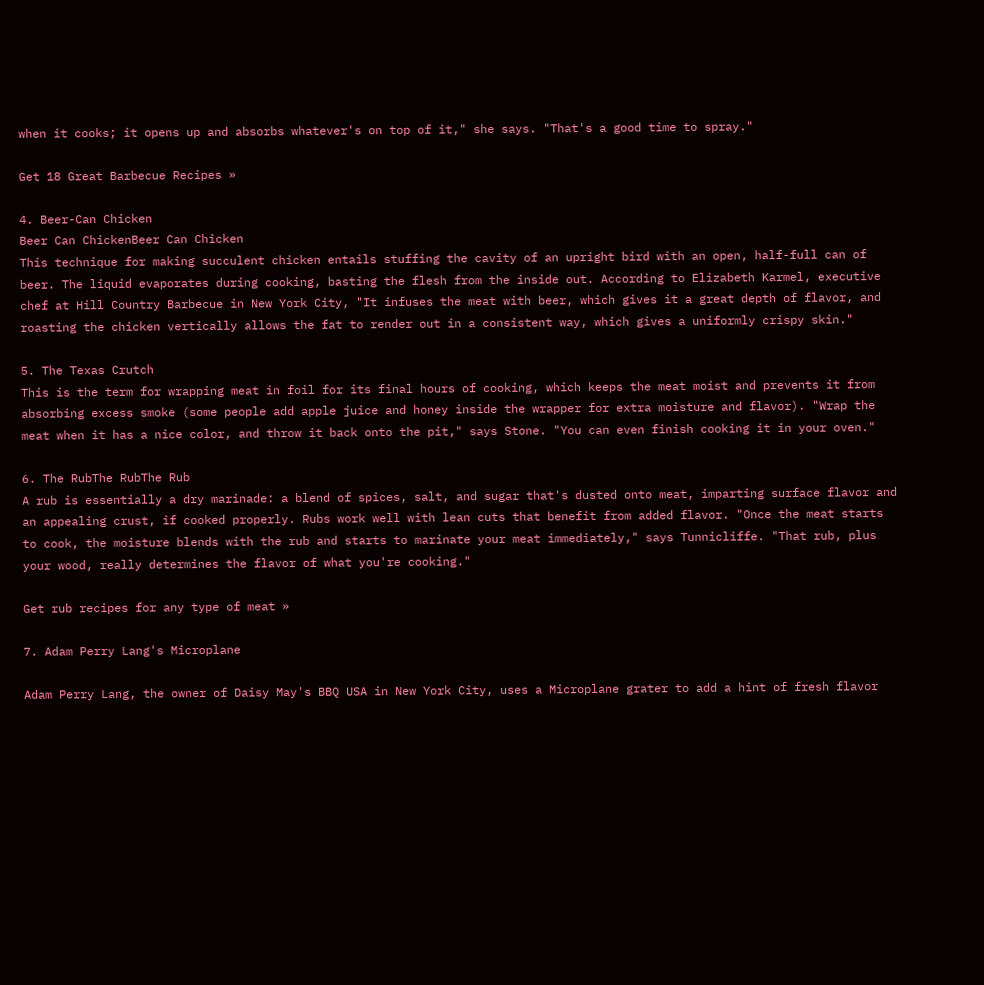when it cooks; it opens up and absorbs whatever's on top of it," she says. "That's a good time to spray."

Get 18 Great Barbecue Recipes »

4. Beer-Can Chicken
Beer Can ChickenBeer Can Chicken
This technique for making succulent chicken entails stuffing the cavity of an upright bird with an open, half-full can of beer. The liquid evaporates during cooking, basting the flesh from the inside out. According to Elizabeth Karmel, executive chef at Hill Country Barbecue in New York City, "It infuses the meat with beer, which gives it a great depth of flavor, and roasting the chicken vertically allows the fat to render out in a consistent way, which gives a uniformly crispy skin."

5. The Texas Crutch
This is the term for wrapping meat in foil for its final hours of cooking, which keeps the meat moist and prevents it from absorbing excess smoke (some people add apple juice and honey inside the wrapper for extra moisture and flavor). "Wrap the meat when it has a nice color, and throw it back onto the pit," says Stone. "You can even finish cooking it in your oven."

6. The RubThe RubThe Rub
A rub is essentially a dry marinade: a blend of spices, salt, and sugar that's dusted onto meat, imparting surface flavor and an appealing crust, if cooked properly. Rubs work well with lean cuts that benefit from added flavor. "Once the meat starts to cook, the moisture blends with the rub and starts to marinate your meat immediately," says Tunnicliffe. "That rub, plus your wood, really determines the flavor of what you're cooking."

Get rub recipes for any type of meat »

7. Adam Perry Lang's Microplane

Adam Perry Lang, the owner of Daisy May's BBQ USA in New York City, uses a Microplane grater to add a hint of fresh flavor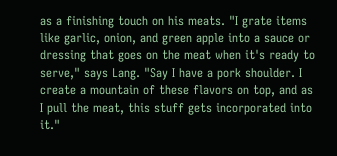as a finishing touch on his meats. "I grate items like garlic, onion, and green apple into a sauce or dressing that goes on the meat when it's ready to serve," says Lang. "Say I have a pork shoulder. I create a mountain of these flavors on top, and as I pull the meat, this stuff gets incorporated into it."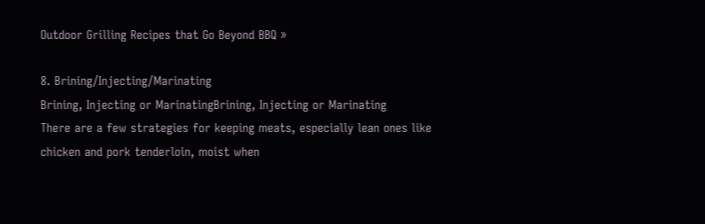Outdoor Grilling Recipes that Go Beyond BBQ »

8. Brining/Injecting/Marinating
Brining, Injecting or MarinatingBrining, Injecting or Marinating
There are a few strategies for keeping meats, especially lean ones like chicken and pork tenderloin, moist when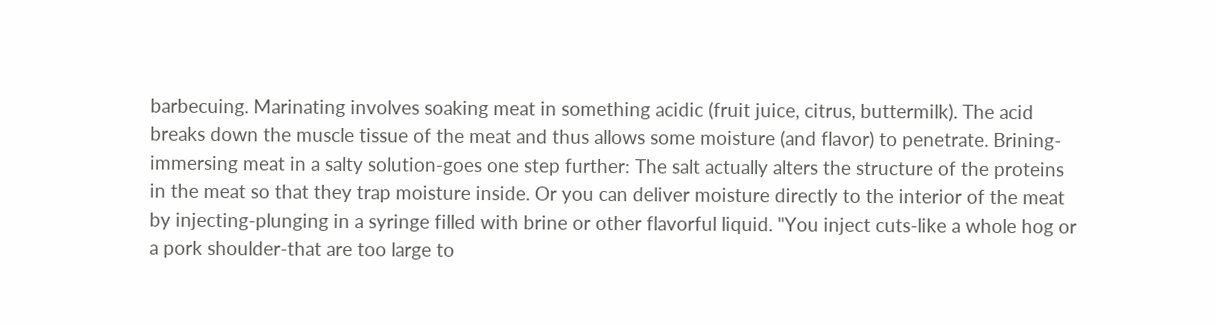barbecuing. Marinating involves soaking meat in something acidic (fruit juice, citrus, buttermilk). The acid breaks down the muscle tissue of the meat and thus allows some moisture (and flavor) to penetrate. Brining-immersing meat in a salty solution-goes one step further: The salt actually alters the structure of the proteins in the meat so that they trap moisture inside. Or you can deliver moisture directly to the interior of the meat by injecting-plunging in a syringe filled with brine or other flavorful liquid. "You inject cuts-like a whole hog or a pork shoulder-that are too large to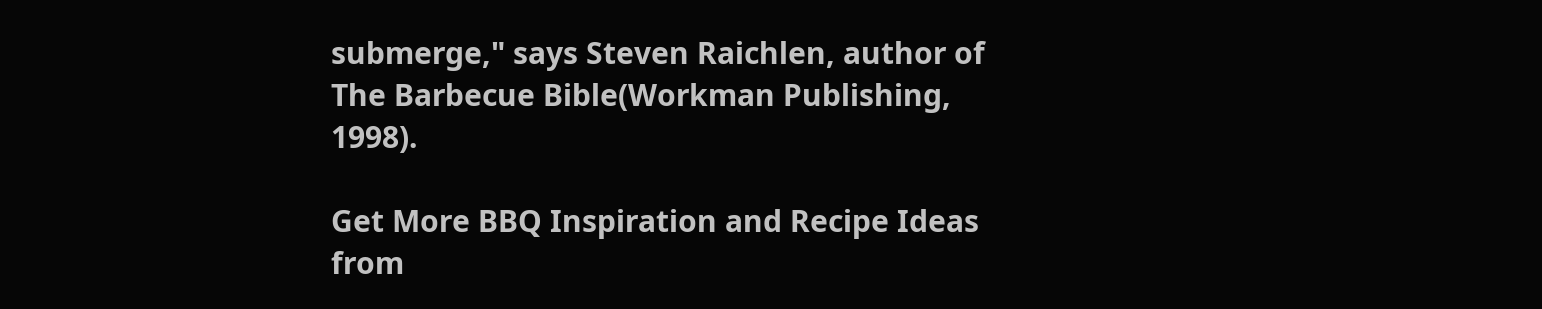submerge," says Steven Raichlen, author of The Barbecue Bible(Workman Publishing, 1998).

Get More BBQ Inspiration and Recipe Ideas from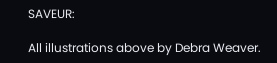SAVEUR:

All illustrations above by Debra Weaver.